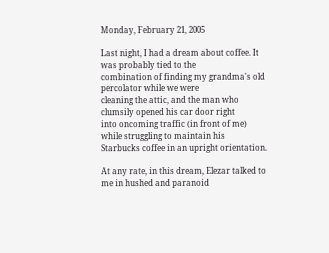Monday, February 21, 2005

Last night, I had a dream about coffee. It was probably tied to the
combination of finding my grandma's old percolator while we were
cleaning the attic, and the man who clumsily opened his car door right
into oncoming traffic (in front of me) while struggling to maintain his
Starbucks coffee in an upright orientation.

At any rate, in this dream, Elezar talked to me in hushed and paranoid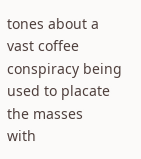tones about a vast coffee conspiracy being used to placate the masses
with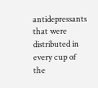antidepressants that were distributed in every cup of the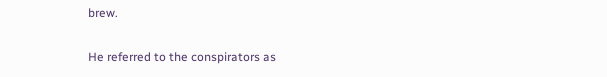brew.

He referred to the conspirators as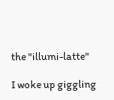the "illumi-latte"

I woke up giggling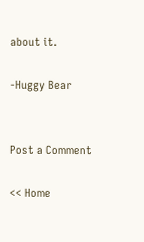about it.

-Huggy Bear


Post a Comment

<< Home